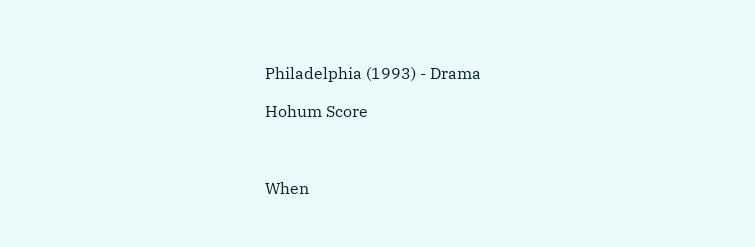Philadelphia (1993) - Drama

Hohum Score



When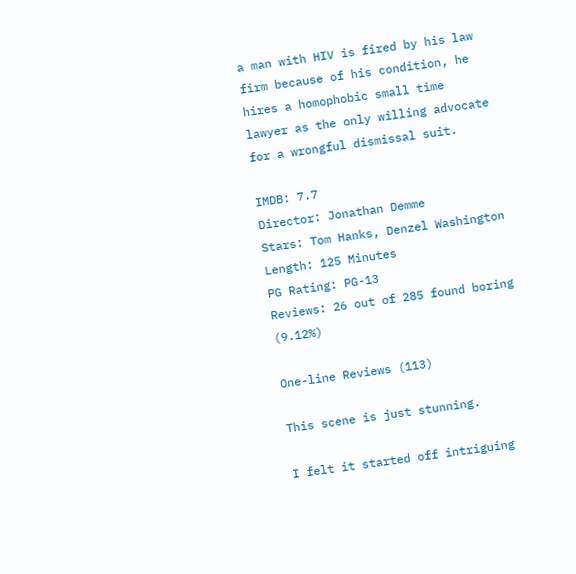a man with HIV is fired by his law firm because of his condition, he hires a homophobic small time lawyer as the only willing advocate for a wrongful dismissal suit.

IMDB: 7.7
Director: Jonathan Demme
Stars: Tom Hanks, Denzel Washington
Length: 125 Minutes
PG Rating: PG-13
Reviews: 26 out of 285 found boring (9.12%)

One-line Reviews (113)

This scene is just stunning.

I felt it started off intriguing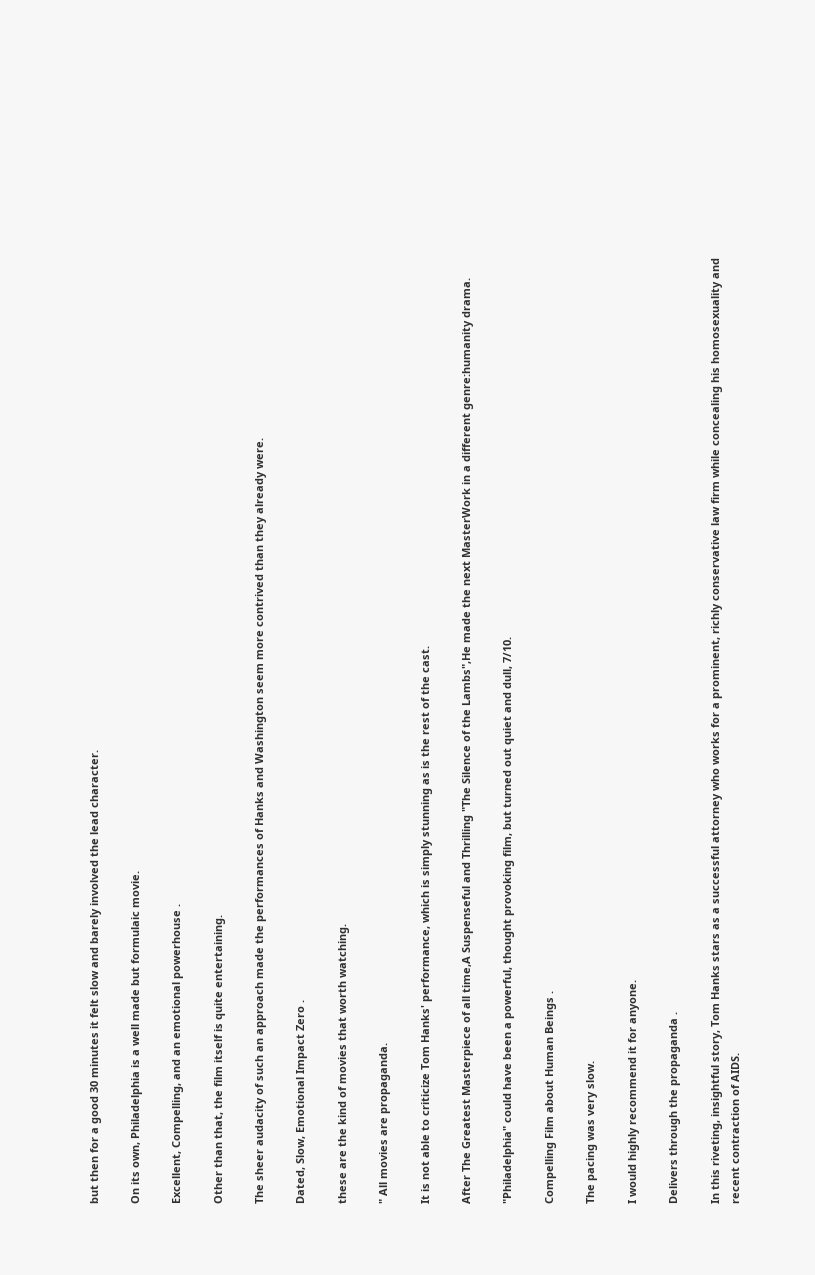but then for a good 30 minutes it felt slow and barely involved the lead character.

On its own, Philadelphia is a well made but formulaic movie.

Excellent, Compelling, and an emotional powerhouse .

Other than that, the film itself is quite entertaining.

The sheer audacity of such an approach made the performances of Hanks and Washington seem more contrived than they already were.

Dated, Slow, Emotional Impact Zero .

these are the kind of movies that worth watching.

" All movies are propaganda.

It is not able to criticize Tom Hanks' performance, which is simply stunning as is the rest of the cast.

After The Greatest Masterpiece of all time,A Suspenseful and Thrilling "The Silence of the Lambs",He made the next MasterWork in a different genre:humanity drama.

"Philadelphia" could have been a powerful, thought provoking film, but turned out quiet and dull, 7/10.

Compelling Film about Human Beings .

The pacing was very slow.

I would highly recommend it for anyone.

Delivers through the propaganda .

In this riveting, insightful story, Tom Hanks stars as a successful attorney who works for a prominent, richly conservative law firm while concealing his homosexuality and recent contraction of AIDS.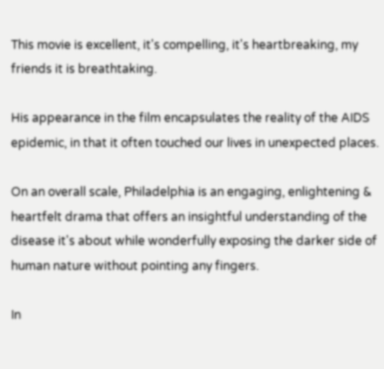This movie is excellent, it's compelling, it's heartbreaking, my friends it is breathtaking.

His appearance in the film encapsulates the reality of the AIDS epidemic, in that it often touched our lives in unexpected places.

On an overall scale, Philadelphia is an engaging, enlightening & heartfelt drama that offers an insightful understanding of the disease it's about while wonderfully exposing the darker side of human nature without pointing any fingers.

In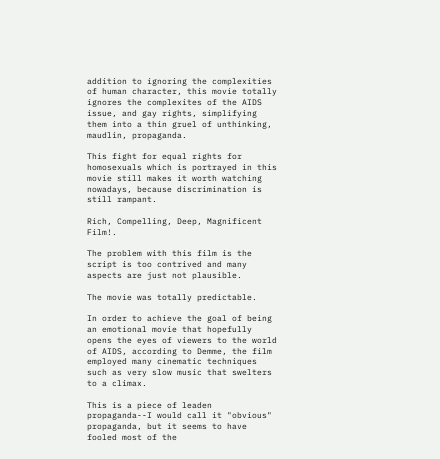addition to ignoring the complexities of human character, this movie totally ignores the complexites of the AIDS issue, and gay rights, simplifying them into a thin gruel of unthinking, maudlin, propaganda.

This fight for equal rights for homosexuals which is portrayed in this movie still makes it worth watching nowadays, because discrimination is still rampant.

Rich, Compelling, Deep, Magnificent Film!.

The problem with this film is the script is too contrived and many aspects are just not plausible.

The movie was totally predictable.

In order to achieve the goal of being an emotional movie that hopefully opens the eyes of viewers to the world of AIDS, according to Demme, the film employed many cinematic techniques such as very slow music that swelters to a climax.

This is a piece of leaden propaganda--I would call it "obvious" propaganda, but it seems to have fooled most of the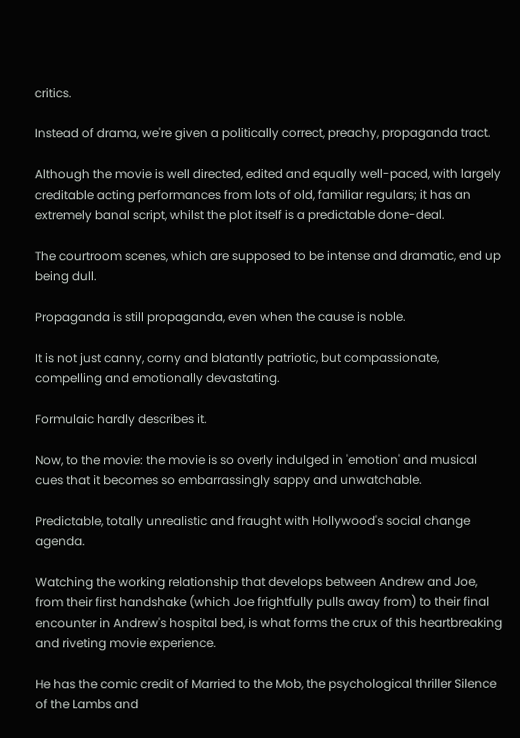critics.

Instead of drama, we're given a politically correct, preachy, propaganda tract.

Although the movie is well directed, edited and equally well-paced, with largely creditable acting performances from lots of old, familiar regulars; it has an extremely banal script, whilst the plot itself is a predictable done-deal.

The courtroom scenes, which are supposed to be intense and dramatic, end up being dull.

Propaganda is still propaganda, even when the cause is noble.

It is not just canny, corny and blatantly patriotic, but compassionate, compelling and emotionally devastating.

Formulaic hardly describes it.

Now, to the movie: the movie is so overly indulged in 'emotion' and musical cues that it becomes so embarrassingly sappy and unwatchable.

Predictable, totally unrealistic and fraught with Hollywood's social change agenda.

Watching the working relationship that develops between Andrew and Joe, from their first handshake (which Joe frightfully pulls away from) to their final encounter in Andrew's hospital bed, is what forms the crux of this heartbreaking and riveting movie experience.

He has the comic credit of Married to the Mob, the psychological thriller Silence of the Lambs and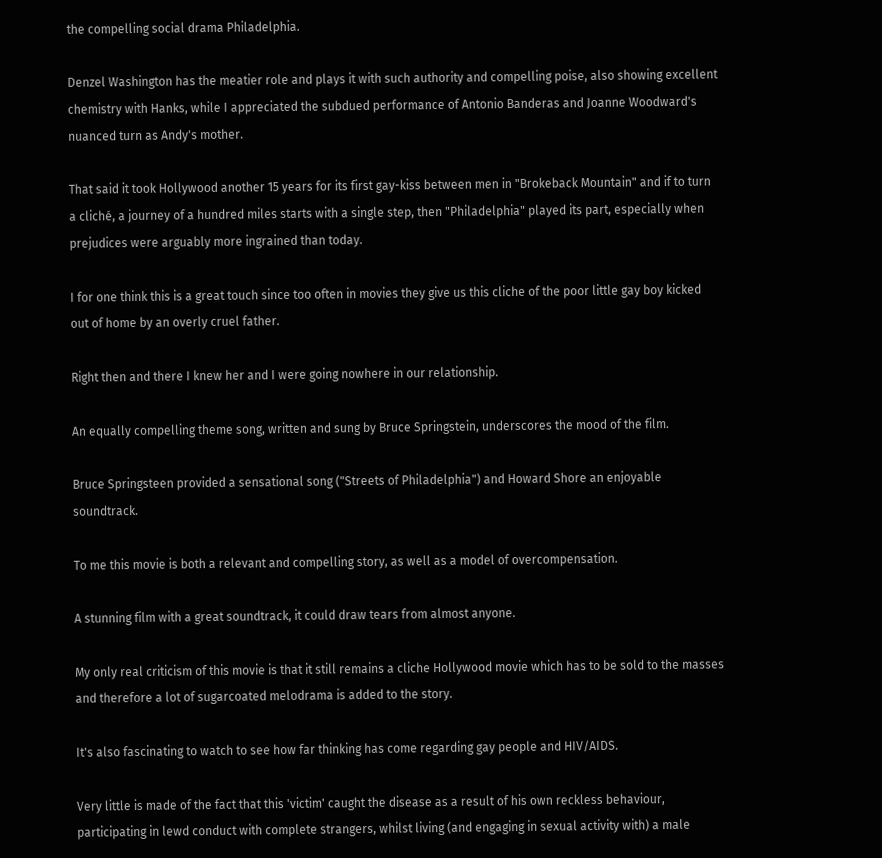the compelling social drama Philadelphia.

Denzel Washington has the meatier role and plays it with such authority and compelling poise, also showing excellent chemistry with Hanks, while I appreciated the subdued performance of Antonio Banderas and Joanne Woodward's nuanced turn as Andy's mother.

That said it took Hollywood another 15 years for its first gay-kiss between men in "Brokeback Mountain" and if to turn a cliché, a journey of a hundred miles starts with a single step, then "Philadelphia" played its part, especially when prejudices were arguably more ingrained than today.

I for one think this is a great touch since too often in movies they give us this cliche of the poor little gay boy kicked out of home by an overly cruel father.

Right then and there I knew her and I were going nowhere in our relationship.

An equally compelling theme song, written and sung by Bruce Springstein, underscores the mood of the film.

Bruce Springsteen provided a sensational song ("Streets of Philadelphia") and Howard Shore an enjoyable soundtrack.

To me this movie is both a relevant and compelling story, as well as a model of overcompensation.

A stunning film with a great soundtrack, it could draw tears from almost anyone.

My only real criticism of this movie is that it still remains a cliche Hollywood movie which has to be sold to the masses and therefore a lot of sugarcoated melodrama is added to the story.

It's also fascinating to watch to see how far thinking has come regarding gay people and HIV/AIDS.

Very little is made of the fact that this 'victim' caught the disease as a result of his own reckless behaviour, participating in lewd conduct with complete strangers, whilst living (and engaging in sexual activity with) a male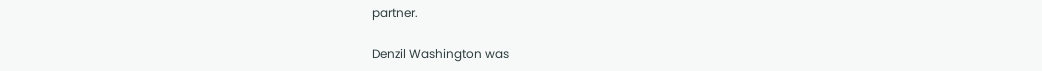partner.

Denzil Washington was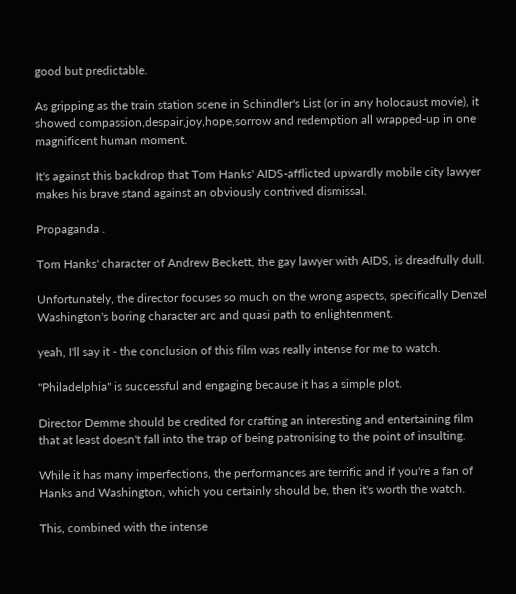good but predictable.

As gripping as the train station scene in Schindler's List (or in any holocaust movie), it showed compassion,despair,joy,hope,sorrow and redemption all wrapped-up in one magnificent human moment.

It's against this backdrop that Tom Hanks' AIDS-afflicted upwardly mobile city lawyer makes his brave stand against an obviously contrived dismissal.

Propaganda .

Tom Hanks' character of Andrew Beckett, the gay lawyer with AIDS, is dreadfully dull.

Unfortunately, the director focuses so much on the wrong aspects, specifically Denzel Washington's boring character arc and quasi path to enlightenment.

yeah, I'll say it - the conclusion of this film was really intense for me to watch.

"Philadelphia" is successful and engaging because it has a simple plot.

Director Demme should be credited for crafting an interesting and entertaining film that at least doesn't fall into the trap of being patronising to the point of insulting.

While it has many imperfections, the performances are terrific and if you're a fan of Hanks and Washington, which you certainly should be, then it's worth the watch.

This, combined with the intense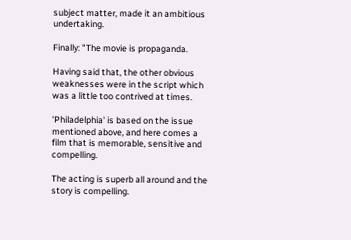subject matter, made it an ambitious undertaking.

Finally: "The movie is propaganda.

Having said that, the other obvious weaknesses were in the script which was a little too contrived at times.

'Philadelphia' is based on the issue mentioned above, and here comes a film that is memorable, sensitive and compelling.

The acting is superb all around and the story is compelling.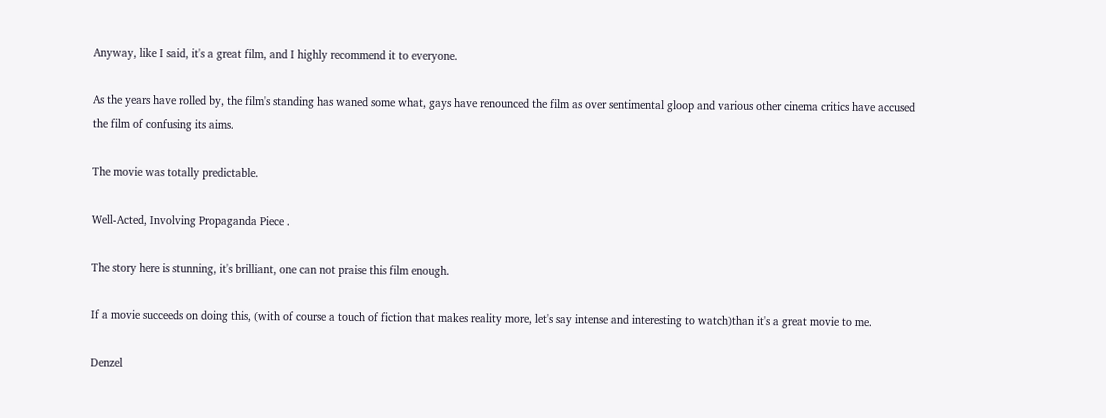Anyway, like I said, it's a great film, and I highly recommend it to everyone.

As the years have rolled by, the film's standing has waned some what, gays have renounced the film as over sentimental gloop and various other cinema critics have accused the film of confusing its aims.

The movie was totally predictable.

Well-Acted, Involving Propaganda Piece .

The story here is stunning, it's brilliant, one can not praise this film enough.

If a movie succeeds on doing this, (with of course a touch of fiction that makes reality more, let's say intense and interesting to watch)than it's a great movie to me.

Denzel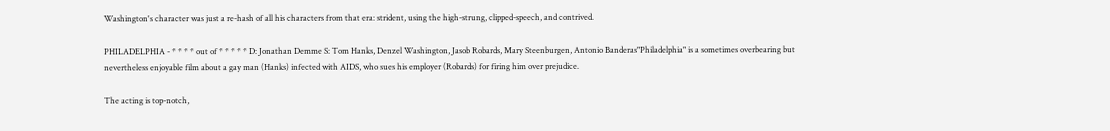Washington's character was just a re-hash of all his characters from that era: strident, using the high-strung, clipped-speech, and contrived.

PHILADELPHIA - * * * * out of * * * * * D: Jonathan Demme S: Tom Hanks, Denzel Washington, Jasob Robards, Mary Steenburgen, Antonio Banderas"Philadelphia" is a sometimes overbearing but nevertheless enjoyable film about a gay man (Hanks) infected with AIDS, who sues his employer (Robards) for firing him over prejudice.

The acting is top-notch,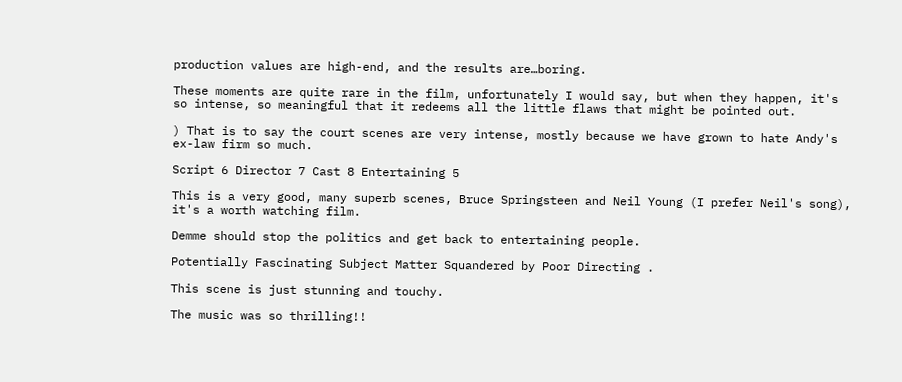production values are high-end, and the results are…boring.

These moments are quite rare in the film, unfortunately I would say, but when they happen, it's so intense, so meaningful that it redeems all the little flaws that might be pointed out.

) That is to say the court scenes are very intense, mostly because we have grown to hate Andy's ex-law firm so much.

Script 6 Director 7 Cast 8 Entertaining 5

This is a very good, many superb scenes, Bruce Springsteen and Neil Young (I prefer Neil's song), it's a worth watching film.

Demme should stop the politics and get back to entertaining people.

Potentially Fascinating Subject Matter Squandered by Poor Directing .

This scene is just stunning and touchy.

The music was so thrilling!!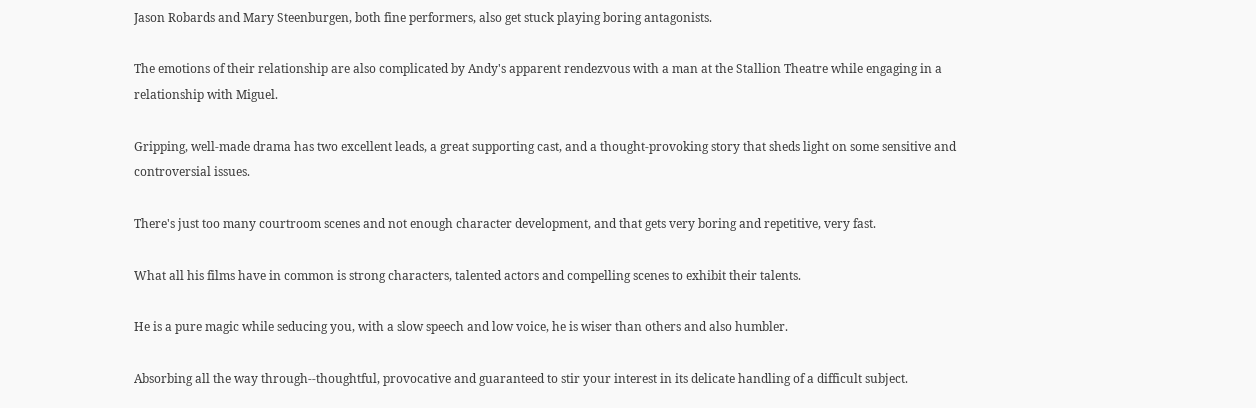Jason Robards and Mary Steenburgen, both fine performers, also get stuck playing boring antagonists.

The emotions of their relationship are also complicated by Andy's apparent rendezvous with a man at the Stallion Theatre while engaging in a relationship with Miguel.

Gripping, well-made drama has two excellent leads, a great supporting cast, and a thought-provoking story that sheds light on some sensitive and controversial issues.

There's just too many courtroom scenes and not enough character development, and that gets very boring and repetitive, very fast.

What all his films have in common is strong characters, talented actors and compelling scenes to exhibit their talents.

He is a pure magic while seducing you, with a slow speech and low voice, he is wiser than others and also humbler.

Absorbing all the way through--thoughtful, provocative and guaranteed to stir your interest in its delicate handling of a difficult subject.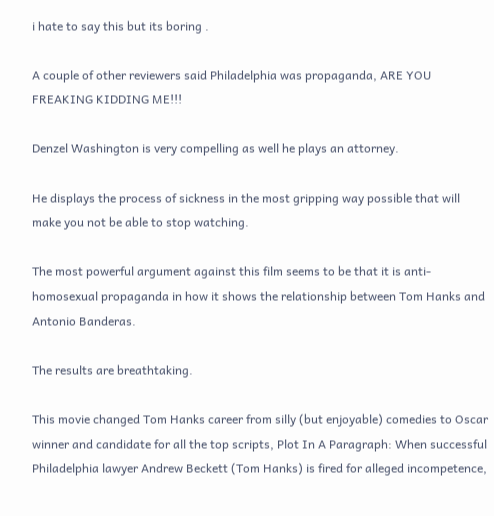i hate to say this but its boring .

A couple of other reviewers said Philadelphia was propaganda, ARE YOU FREAKING KIDDING ME!!!

Denzel Washington is very compelling as well he plays an attorney.

He displays the process of sickness in the most gripping way possible that will make you not be able to stop watching.

The most powerful argument against this film seems to be that it is anti-homosexual propaganda in how it shows the relationship between Tom Hanks and Antonio Banderas.

The results are breathtaking.

This movie changed Tom Hanks career from silly (but enjoyable) comedies to Oscar winner and candidate for all the top scripts, Plot In A Paragraph: When successful Philadelphia lawyer Andrew Beckett (Tom Hanks) is fired for alleged incompetence,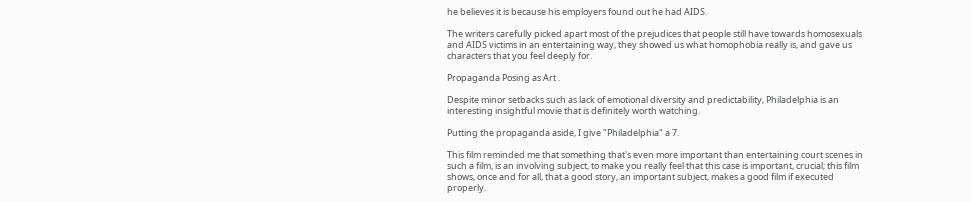he believes it is because his employers found out he had AIDS.

The writers carefully picked apart most of the prejudices that people still have towards homosexuals and AIDS victims in an entertaining way, they showed us what homophobia really is, and gave us characters that you feel deeply for.

Propaganda Posing as Art .

Despite minor setbacks such as lack of emotional diversity and predictability, Philadelphia is an interesting insightful movie that is definitely worth watching.

Putting the propaganda aside, I give "Philadelphia" a 7.

This film reminded me that something that's even more important than entertaining court scenes in such a film, is an involving subject, to make you really feel that this case is important, crucial; this film shows, once and for all, that a good story, an important subject, makes a good film if executed properly.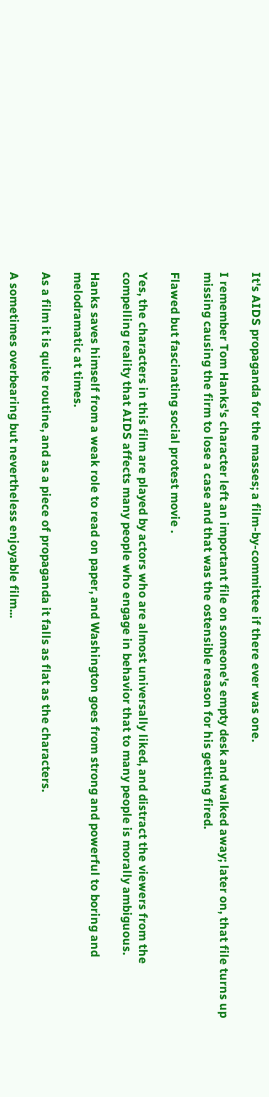It's AIDS propaganda for the masses; a film-by-committee if there ever was one.

I remember Tom Hanks's character left an important file on someone's empty desk and walked away; later on, that file turns up missing causing the firm to lose a case and that was the ostensible reason for his getting fired.

Flawed but fascinating social protest movie .

Yes, the characters in this film are played by actors who are almost universally liked, and distract the viewers from the compelling reality that AIDS affects many people who engage in behavior that to many people is morally ambiguous.

Hanks saves himself from a weak role to read on paper, and Washington goes from strong and powerful to boring and melodramatic at times.

As a film it is quite routine, and as a piece of propaganda it falls as flat as the characters.

A sometimes overbearing but nevertheless enjoyable film...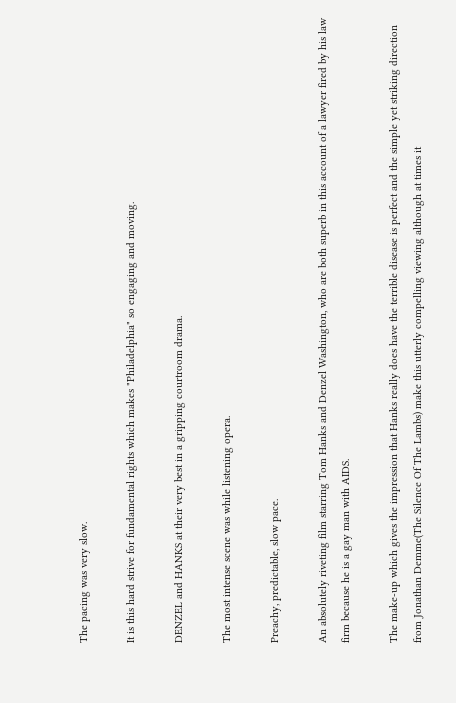The pacing was very slow.

It is this hard strive for fundamental rights which makes "Philadelphia" so engaging and moving.

DENZEL and HANKS at their very best in a gripping courtroom drama.

The most intense scene was while listening opera.

Preachy, predictable, slow pace.

An absolutely riveting film starring Tom Hanks and Denzel Washington, who are both superb in this account of a lawyer fired by his law firm because he is a gay man with AIDS.

The make-up which gives the impression that Hanks really does have the terrible disease is perfect and the simple yet striking direction from Jonathan Demme(The Silence Of The Lambs) make this utterly compelling viewing although at times it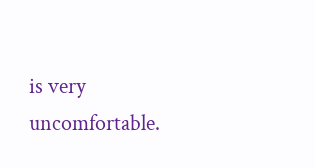is very uncomfortable.